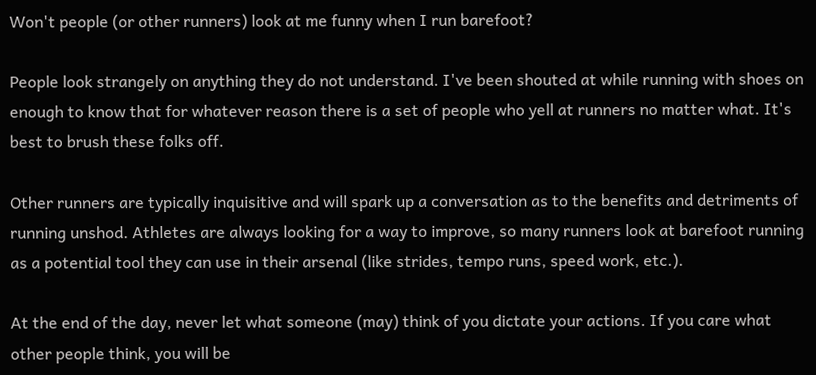Won't people (or other runners) look at me funny when I run barefoot?

People look strangely on anything they do not understand. I've been shouted at while running with shoes on enough to know that for whatever reason there is a set of people who yell at runners no matter what. It's best to brush these folks off.

Other runners are typically inquisitive and will spark up a conversation as to the benefits and detriments of running unshod. Athletes are always looking for a way to improve, so many runners look at barefoot running as a potential tool they can use in their arsenal (like strides, tempo runs, speed work, etc.).

At the end of the day, never let what someone (may) think of you dictate your actions. If you care what other people think, you will be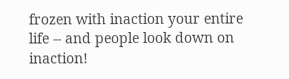frozen with inaction your entire life -- and people look down on inaction!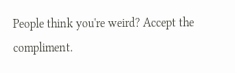People think you're weird? Accept the compliment.